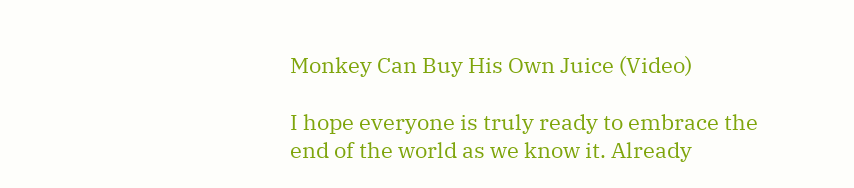Monkey Can Buy His Own Juice (Video)

I hope everyone is truly ready to embrace the end of the world as we know it. Already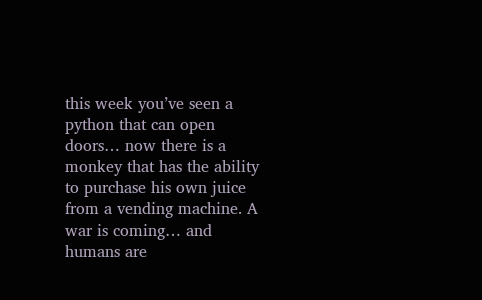this week you’ve seen a python that can open doors… now there is a monkey that has the ability to purchase his own juice from a vending machine. A war is coming… and humans are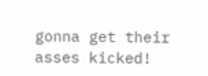gonna get their asses kicked!